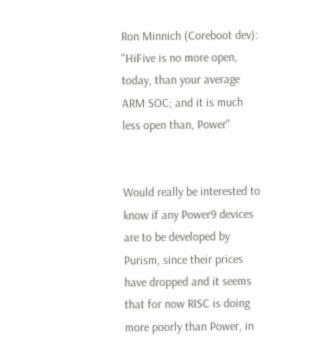Ron Minnich (Coreboot dev): "HiFive is no more open, today, than your average ARM SOC; and it is much less open than, Power"


Would really be interested to know if any Power9 devices are to be developed by Purism, since their prices have dropped and it seems that for now RISC is doing more poorly than Power, in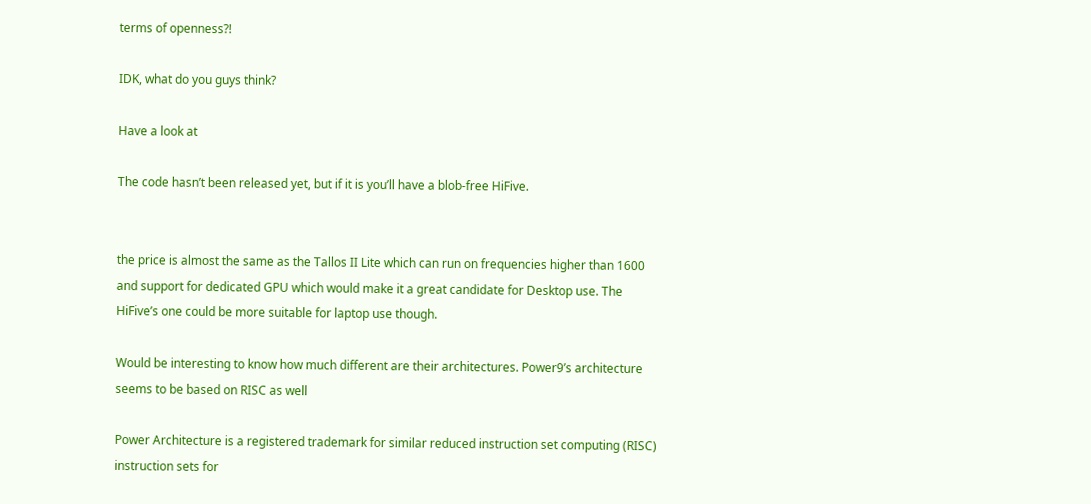terms of openness?!

IDK, what do you guys think?

Have a look at

The code hasn’t been released yet, but if it is you’ll have a blob-free HiFive.


the price is almost the same as the Tallos II Lite which can run on frequencies higher than 1600 and support for dedicated GPU which would make it a great candidate for Desktop use. The HiFive’s one could be more suitable for laptop use though.

Would be interesting to know how much different are their architectures. Power9’s architecture seems to be based on RISC as well

Power Architecture is a registered trademark for similar reduced instruction set computing (RISC) instruction sets for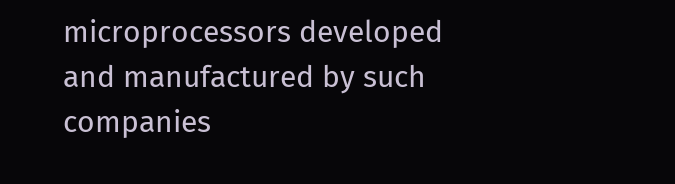microprocessors developed and manufactured by such companies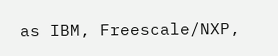as IBM, Freescale/NXP,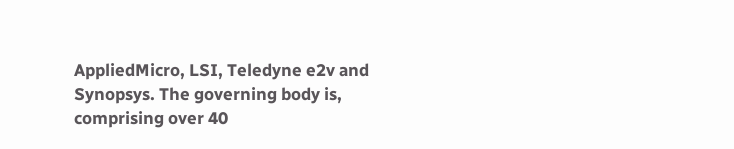AppliedMicro, LSI, Teledyne e2v and Synopsys. The governing body is, comprising over 40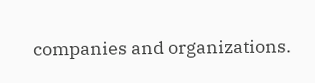companies and organizations.